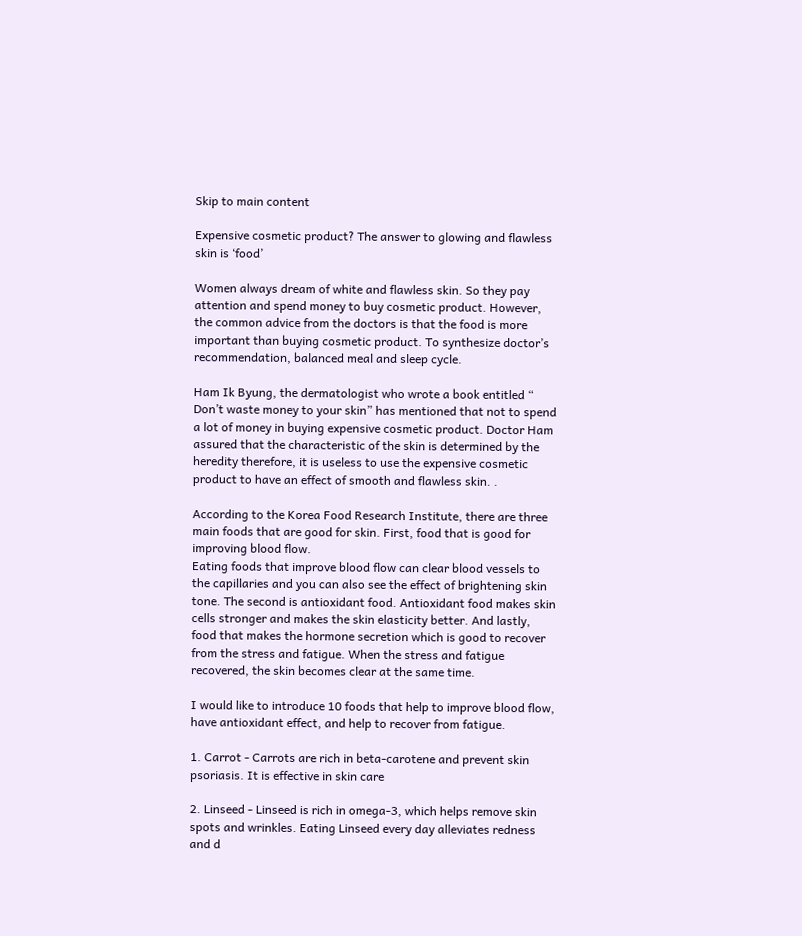Skip to main content

Expensive cosmetic product? The answer to glowing and flawless skin is ‘food’

Women always dream of white and flawless skin. So they pay attention and spend money to buy cosmetic product. However, the common advice from the doctors is that the food is more important than buying cosmetic product. To synthesize doctor’s recommendation, balanced meal and sleep cycle.

Ham Ik Byung, the dermatologist who wrote a book entitled “ Don’t waste money to your skin” has mentioned that not to spend a lot of money in buying expensive cosmetic product. Doctor Ham assured that the characteristic of the skin is determined by the heredity therefore, it is useless to use the expensive cosmetic product to have an effect of smooth and flawless skin. .

According to the Korea Food Research Institute, there are three main foods that are good for skin. First, food that is good for improving blood flow.
Eating foods that improve blood flow can clear blood vessels to the capillaries and you can also see the effect of brightening skin tone. The second is antioxidant food. Antioxidant food makes skin cells stronger and makes the skin elasticity better. And lastly, food that makes the hormone secretion which is good to recover from the stress and fatigue. When the stress and fatigue recovered, the skin becomes clear at the same time.

I would like to introduce 10 foods that help to improve blood flow, have antioxidant effect, and help to recover from fatigue.

1. Carrot - Carrots are rich in beta-carotene and prevent skin psoriasis. It is effective in skin care

2. Linseed - Linseed is rich in omega-3, which helps remove skin spots and wrinkles. Eating Linseed every day alleviates redness and d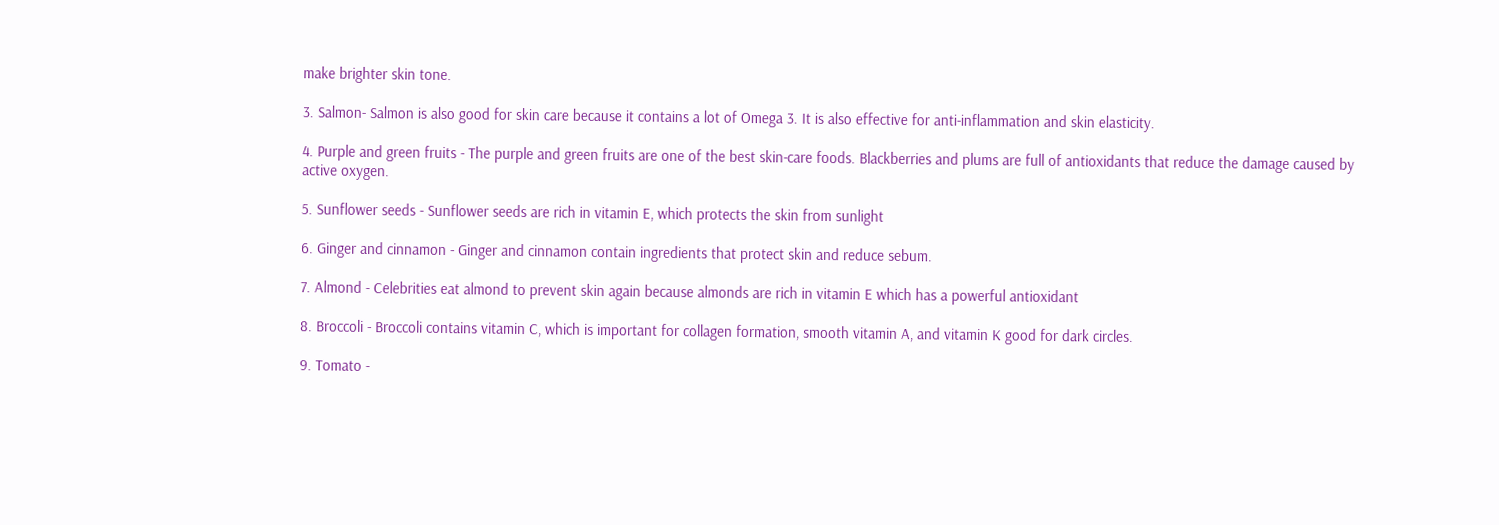make brighter skin tone.

3. Salmon- Salmon is also good for skin care because it contains a lot of Omega 3. It is also effective for anti-inflammation and skin elasticity.

4. Purple and green fruits - The purple and green fruits are one of the best skin-care foods. Blackberries and plums are full of antioxidants that reduce the damage caused by active oxygen.

5. Sunflower seeds - Sunflower seeds are rich in vitamin E, which protects the skin from sunlight

6. Ginger and cinnamon - Ginger and cinnamon contain ingredients that protect skin and reduce sebum.

7. Almond - Celebrities eat almond to prevent skin again because almonds are rich in vitamin E which has a powerful antioxidant

8. Broccoli - Broccoli contains vitamin C, which is important for collagen formation, smooth vitamin A, and vitamin K good for dark circles.

9. Tomato -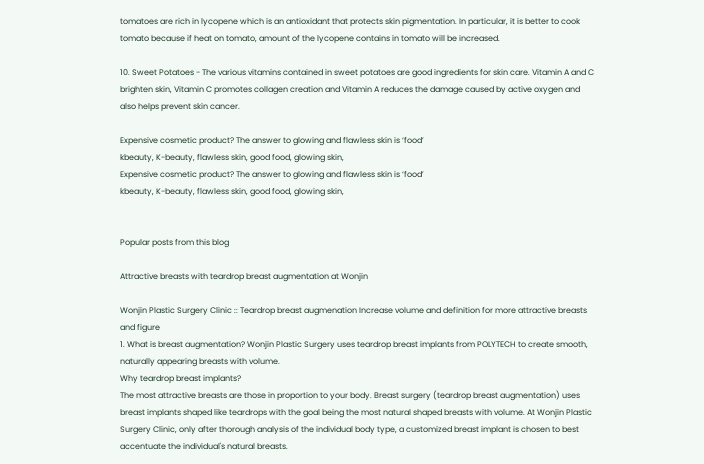tomatoes are rich in lycopene which is an antioxidant that protects skin pigmentation. In particular, it is better to cook tomato because if heat on tomato, amount of the lycopene contains in tomato will be increased.

10. Sweet Potatoes - The various vitamins contained in sweet potatoes are good ingredients for skin care. Vitamin A and C brighten skin, Vitamin C promotes collagen creation and Vitamin A reduces the damage caused by active oxygen and also helps prevent skin cancer.

Expensive cosmetic product? The answer to glowing and flawless skin is ‘food’
kbeauty, K-beauty, flawless skin, good food, glowing skin,
Expensive cosmetic product? The answer to glowing and flawless skin is ‘food’
kbeauty, K-beauty, flawless skin, good food, glowing skin,


Popular posts from this blog

Attractive breasts with teardrop breast augmentation at Wonjin

Wonjin Plastic Surgery Clinic :: Teardrop breast augmenation Increase volume and definition for more attractive breasts and figure
1. What is breast augmentation? Wonjin Plastic Surgery uses teardrop breast implants from POLYTECH to create smooth, naturally appearing breasts with volume.
Why teardrop breast implants?
The most attractive breasts are those in proportion to your body. Breast surgery (teardrop breast augmentation) uses breast implants shaped like teardrops with the goal being the most natural shaped breasts with volume. At Wonjin Plastic Surgery Clinic, only after thorough analysis of the individual body type, a customized breast implant is chosen to best accentuate the individual's natural breasts.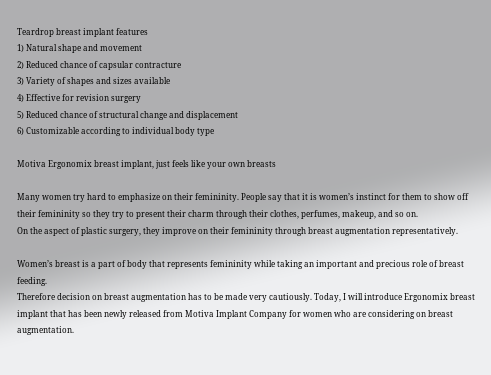Teardrop breast implant features
1) Natural shape and movement
2) Reduced chance of capsular contracture
3) Variety of shapes and sizes available
4) Effective for revision surgery
5) Reduced chance of structural change and displacement
6) Customizable according to individual body type

Motiva Ergonomix breast implant, just feels like your own breasts

Many women try hard to emphasize on their femininity. People say that it is women’s instinct for them to show off their femininity so they try to present their charm through their clothes, perfumes, makeup, and so on.
On the aspect of plastic surgery, they improve on their femininity through breast augmentation representatively.

Women’s breast is a part of body that represents femininity while taking an important and precious role of breast feeding.
Therefore decision on breast augmentation has to be made very cautiously. Today, I will introduce Ergonomix breast implant that has been newly released from Motiva Implant Company for women who are considering on breast augmentation.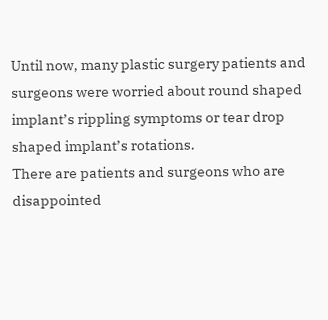Until now, many plastic surgery patients and surgeons were worried about round shaped implant’s rippling symptoms or tear drop shaped implant’s rotations.
There are patients and surgeons who are disappointed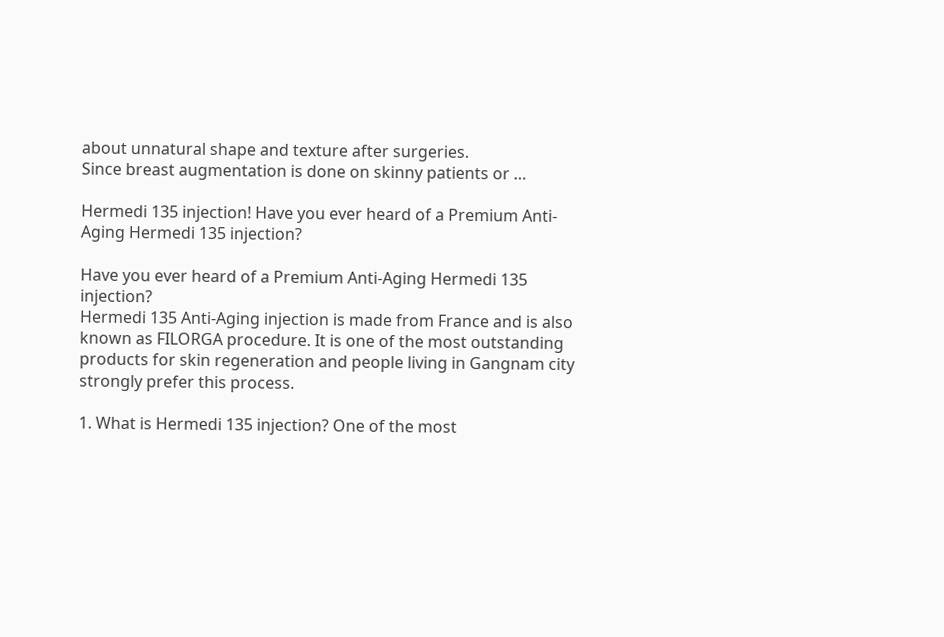about unnatural shape and texture after surgeries.
Since breast augmentation is done on skinny patients or …

Hermedi 135 injection! Have you ever heard of a Premium Anti-Aging Hermedi 135 injection?

Have you ever heard of a Premium Anti-Aging Hermedi 135 injection?
Hermedi 135 Anti-Aging injection is made from France and is also known as FILORGA procedure. It is one of the most outstanding products for skin regeneration and people living in Gangnam city strongly prefer this process.

1. What is Hermedi 135 injection? One of the most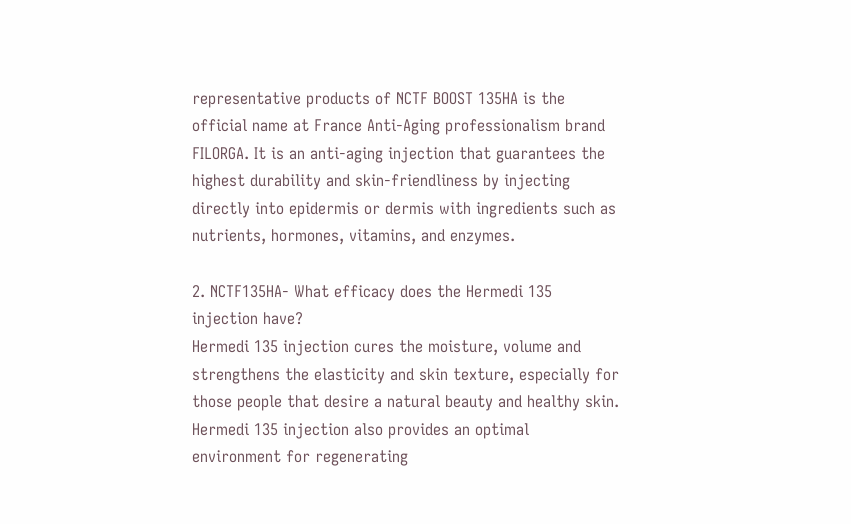representative products of NCTF BOOST 135HA is the official name at France Anti-Aging professionalism brand FILORGA. It is an anti-aging injection that guarantees the highest durability and skin-friendliness by injecting directly into epidermis or dermis with ingredients such as nutrients, hormones, vitamins, and enzymes.

2. NCTF135HA- What efficacy does the Hermedi 135 injection have?
Hermedi 135 injection cures the moisture, volume and strengthens the elasticity and skin texture, especially for those people that desire a natural beauty and healthy skin. Hermedi 135 injection also provides an optimal environment for regenerating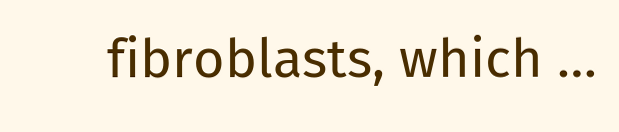fibroblasts, which …